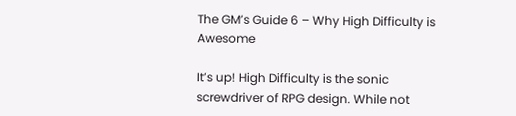The GM’s Guide 6 – Why High Difficulty is Awesome

It’s up! High Difficulty is the sonic screwdriver of RPG design. While not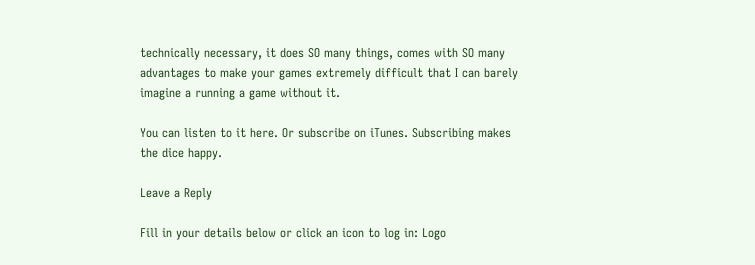technically necessary, it does SO many things, comes with SO many advantages to make your games extremely difficult that I can barely imagine a running a game without it.

You can listen to it here. Or subscribe on iTunes. Subscribing makes the dice happy.

Leave a Reply

Fill in your details below or click an icon to log in: Logo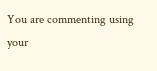You are commenting using your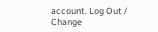account. Log Out /  Change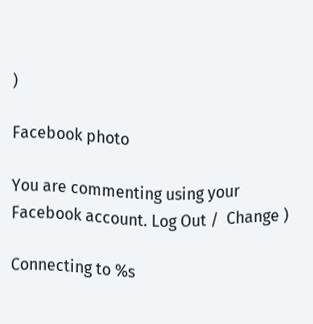)

Facebook photo

You are commenting using your Facebook account. Log Out /  Change )

Connecting to %s